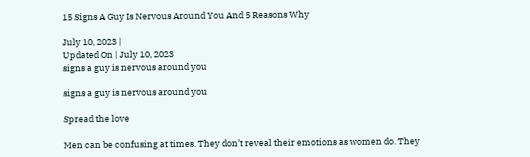15 Signs A Guy Is Nervous Around You And 5 Reasons Why

July 10, 2023 |
Updated On | July 10, 2023
signs a guy is nervous around you

signs a guy is nervous around you

Spread the love

Men can be confusing at times. They don’t reveal their emotions as women do. They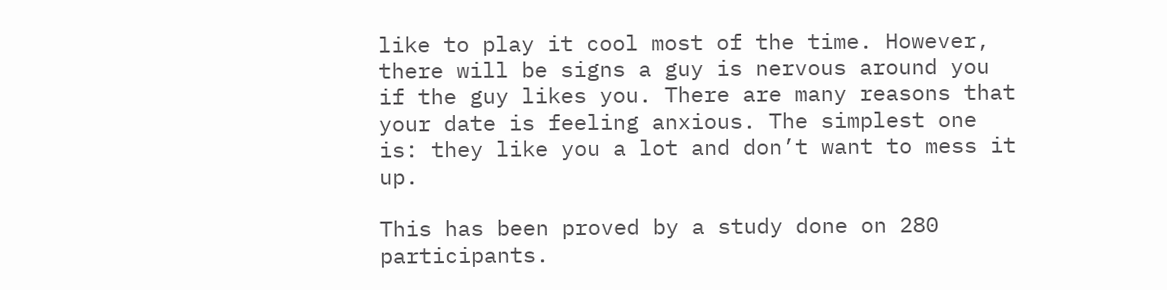like to play it cool most of the time. However, there will be signs a guy is nervous around you if the guy likes you. There are many reasons that your date is feeling anxious. The simplest one is: they like you a lot and don’t want to mess it up.

This has been proved by a study done on 280 participants.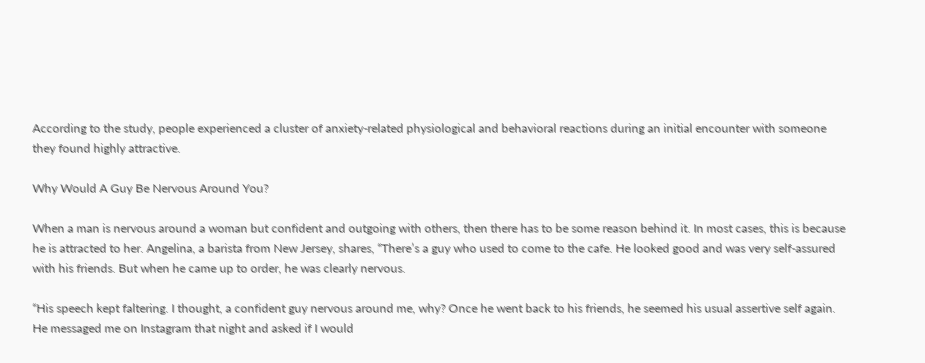According to the study, people experienced a cluster of anxiety-related physiological and behavioral reactions during an initial encounter with someone they found highly attractive.

Why Would A Guy Be Nervous Around You?

When a man is nervous around a woman but confident and outgoing with others, then there has to be some reason behind it. In most cases, this is because he is attracted to her. Angelina, a barista from New Jersey, shares, “There’s a guy who used to come to the cafe. He looked good and was very self-assured with his friends. But when he came up to order, he was clearly nervous.

“His speech kept faltering. I thought, a confident guy nervous around me, why? Once he went back to his friends, he seemed his usual assertive self again. He messaged me on Instagram that night and asked if I would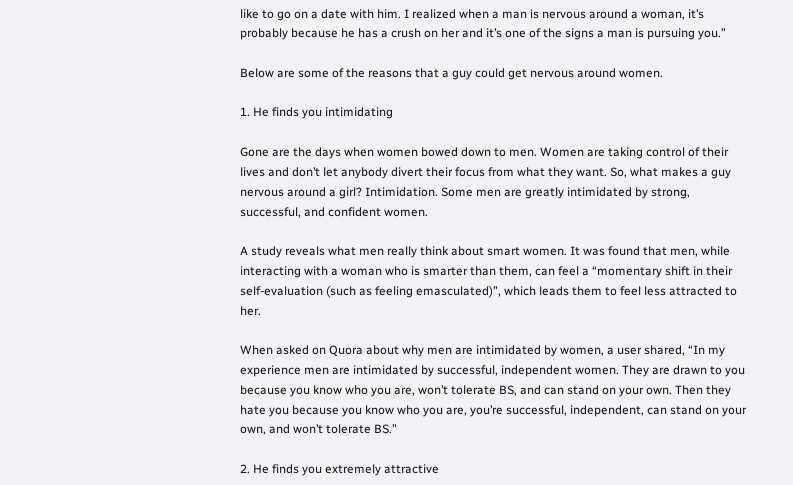like to go on a date with him. I realized when a man is nervous around a woman, it’s probably because he has a crush on her and it’s one of the signs a man is pursuing you.”

Below are some of the reasons that a guy could get nervous around women.

1. He finds you intimidating

Gone are the days when women bowed down to men. Women are taking control of their lives and don’t let anybody divert their focus from what they want. So, what makes a guy nervous around a girl? Intimidation. Some men are greatly intimidated by strong, successful, and confident women.

A study reveals what men really think about smart women. It was found that men, while interacting with a woman who is smarter than them, can feel a “momentary shift in their self-evaluation (such as feeling emasculated)”, which leads them to feel less attracted to her.

When asked on Quora about why men are intimidated by women, a user shared, “In my experience men are intimidated by successful, independent women. They are drawn to you because you know who you are, won’t tolerate BS, and can stand on your own. Then they hate you because you know who you are, you’re successful, independent, can stand on your own, and won’t tolerate BS.”

2. He finds you extremely attractive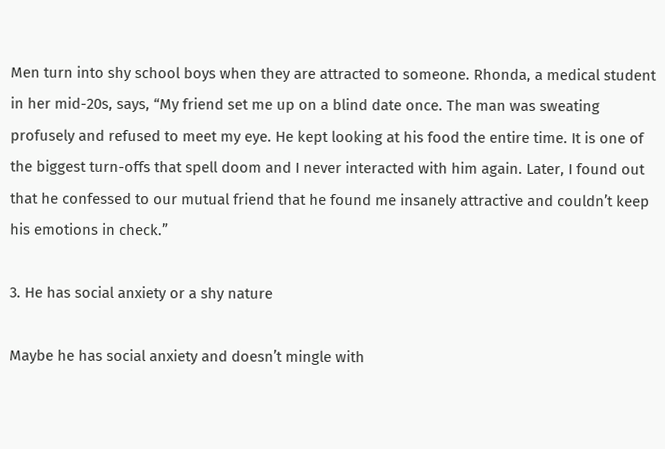Men turn into shy school boys when they are attracted to someone. Rhonda, a medical student in her mid-20s, says, “My friend set me up on a blind date once. The man was sweating profusely and refused to meet my eye. He kept looking at his food the entire time. It is one of the biggest turn-offs that spell doom and I never interacted with him again. Later, I found out that he confessed to our mutual friend that he found me insanely attractive and couldn’t keep his emotions in check.”

3. He has social anxiety or a shy nature

Maybe he has social anxiety and doesn’t mingle with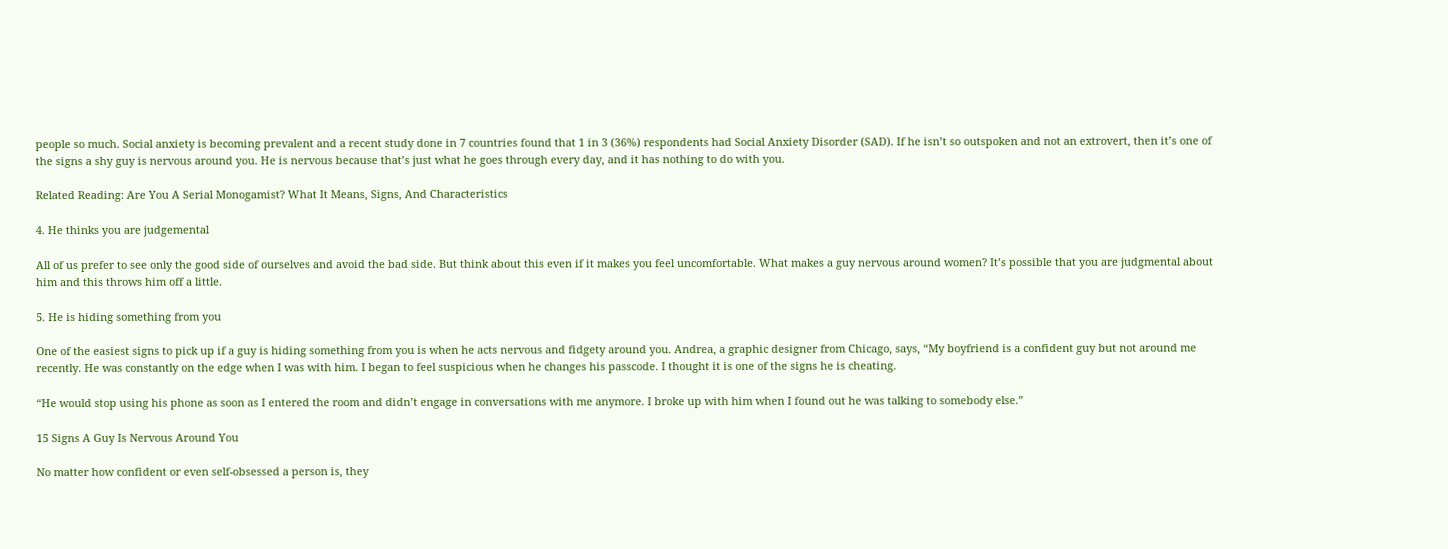people so much. Social anxiety is becoming prevalent and a recent study done in 7 countries found that 1 in 3 (36%) respondents had Social Anxiety Disorder (SAD). If he isn’t so outspoken and not an extrovert, then it’s one of the signs a shy guy is nervous around you. He is nervous because that’s just what he goes through every day, and it has nothing to do with you.

Related Reading: Are You A Serial Monogamist? What It Means, Signs, And Characteristics

4. He thinks you are judgemental

All of us prefer to see only the good side of ourselves and avoid the bad side. But think about this even if it makes you feel uncomfortable. What makes a guy nervous around women? It’s possible that you are judgmental about him and this throws him off a little.

5. He is hiding something from you

One of the easiest signs to pick up if a guy is hiding something from you is when he acts nervous and fidgety around you. Andrea, a graphic designer from Chicago, says, “My boyfriend is a confident guy but not around me recently. He was constantly on the edge when I was with him. I began to feel suspicious when he changes his passcode. I thought it is one of the signs he is cheating.

“He would stop using his phone as soon as I entered the room and didn’t engage in conversations with me anymore. I broke up with him when I found out he was talking to somebody else.”

15 Signs A Guy Is Nervous Around You

No matter how confident or even self-obsessed a person is, they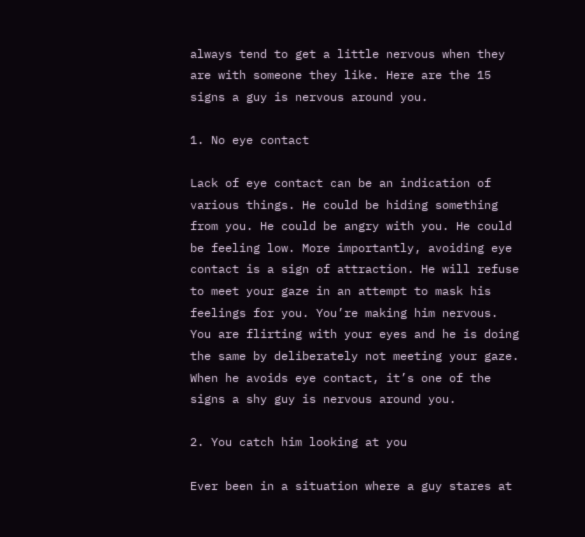always tend to get a little nervous when they are with someone they like. Here are the 15 signs a guy is nervous around you.

1. No eye contact

Lack of eye contact can be an indication of various things. He could be hiding something from you. He could be angry with you. He could be feeling low. More importantly, avoiding eye contact is a sign of attraction. He will refuse to meet your gaze in an attempt to mask his feelings for you. You’re making him nervous. You are flirting with your eyes and he is doing the same by deliberately not meeting your gaze. When he avoids eye contact, it’s one of the signs a shy guy is nervous around you.

2. You catch him looking at you

Ever been in a situation where a guy stares at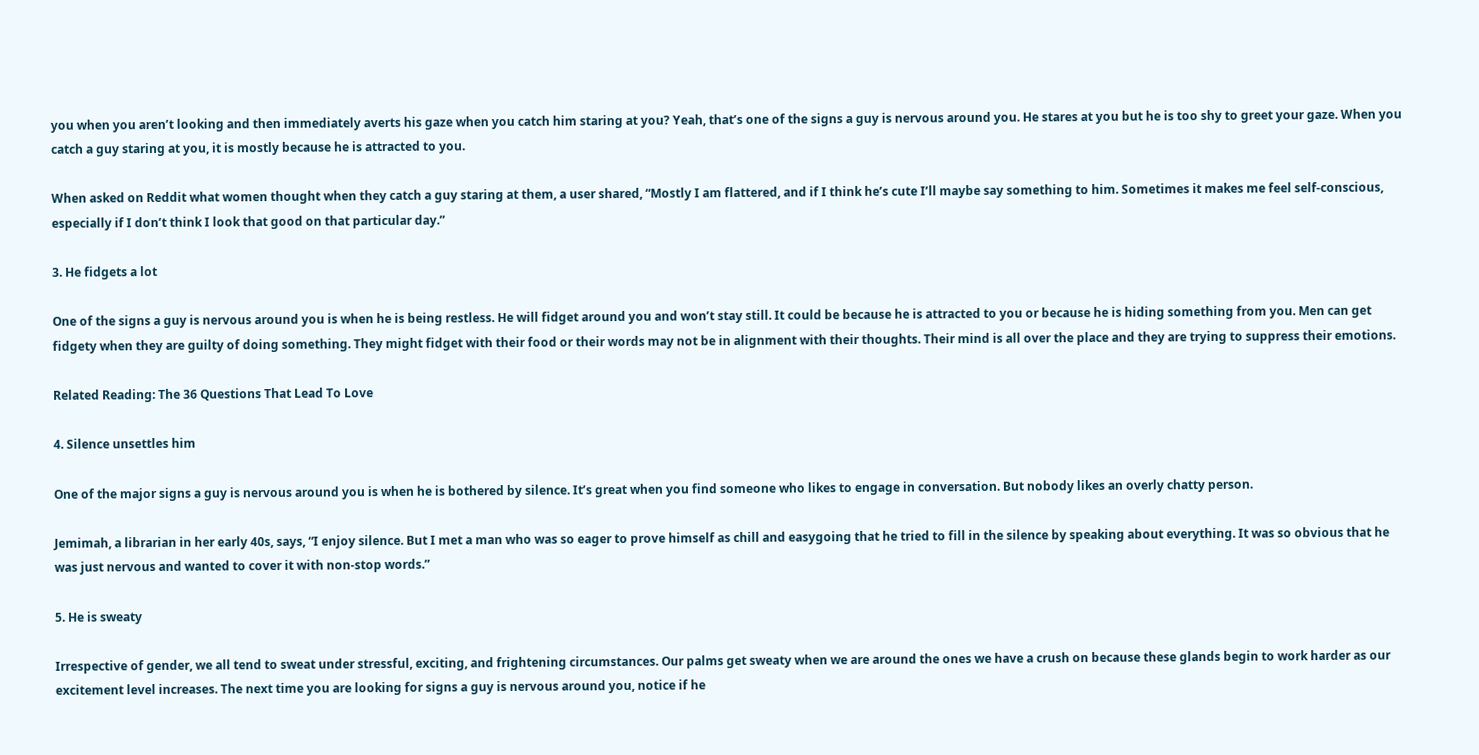you when you aren’t looking and then immediately averts his gaze when you catch him staring at you? Yeah, that’s one of the signs a guy is nervous around you. He stares at you but he is too shy to greet your gaze. When you catch a guy staring at you, it is mostly because he is attracted to you.

When asked on Reddit what women thought when they catch a guy staring at them, a user shared, “Mostly I am flattered, and if I think he’s cute I’ll maybe say something to him. Sometimes it makes me feel self-conscious, especially if I don’t think I look that good on that particular day.”

3. He fidgets a lot

One of the signs a guy is nervous around you is when he is being restless. He will fidget around you and won’t stay still. It could be because he is attracted to you or because he is hiding something from you. Men can get fidgety when they are guilty of doing something. They might fidget with their food or their words may not be in alignment with their thoughts. Their mind is all over the place and they are trying to suppress their emotions.

Related Reading: The 36 Questions That Lead To Love

4. Silence unsettles him

One of the major signs a guy is nervous around you is when he is bothered by silence. It’s great when you find someone who likes to engage in conversation. But nobody likes an overly chatty person.

Jemimah, a librarian in her early 40s, says, “I enjoy silence. But I met a man who was so eager to prove himself as chill and easygoing that he tried to fill in the silence by speaking about everything. It was so obvious that he was just nervous and wanted to cover it with non-stop words.”

5. He is sweaty

Irrespective of gender, we all tend to sweat under stressful, exciting, and frightening circumstances. Our palms get sweaty when we are around the ones we have a crush on because these glands begin to work harder as our excitement level increases. The next time you are looking for signs a guy is nervous around you, notice if he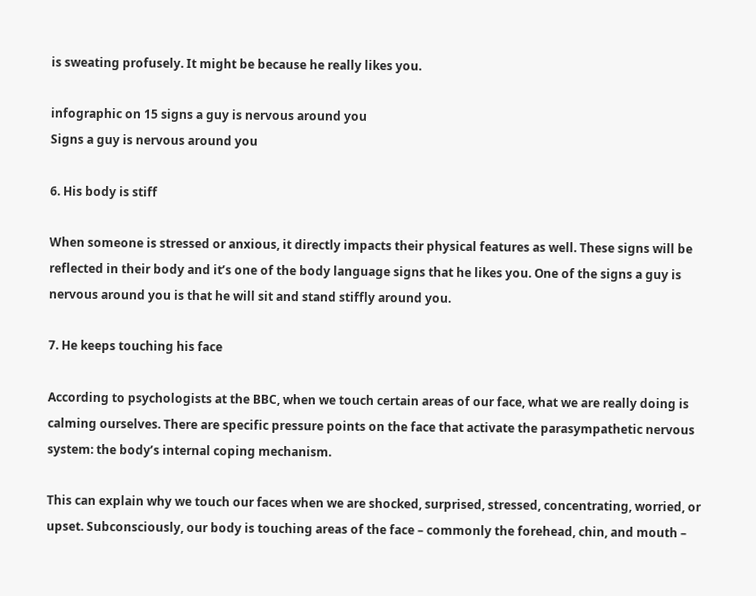is sweating profusely. It might be because he really likes you.

infographic on 15 signs a guy is nervous around you
Signs a guy is nervous around you

6. His body is stiff

When someone is stressed or anxious, it directly impacts their physical features as well. These signs will be reflected in their body and it’s one of the body language signs that he likes you. One of the signs a guy is nervous around you is that he will sit and stand stiffly around you.

7. He keeps touching his face

According to psychologists at the BBC, when we touch certain areas of our face, what we are really doing is calming ourselves. There are specific pressure points on the face that activate the parasympathetic nervous system: the body’s internal coping mechanism.

This can explain why we touch our faces when we are shocked, surprised, stressed, concentrating, worried, or upset. Subconsciously, our body is touching areas of the face – commonly the forehead, chin, and mouth –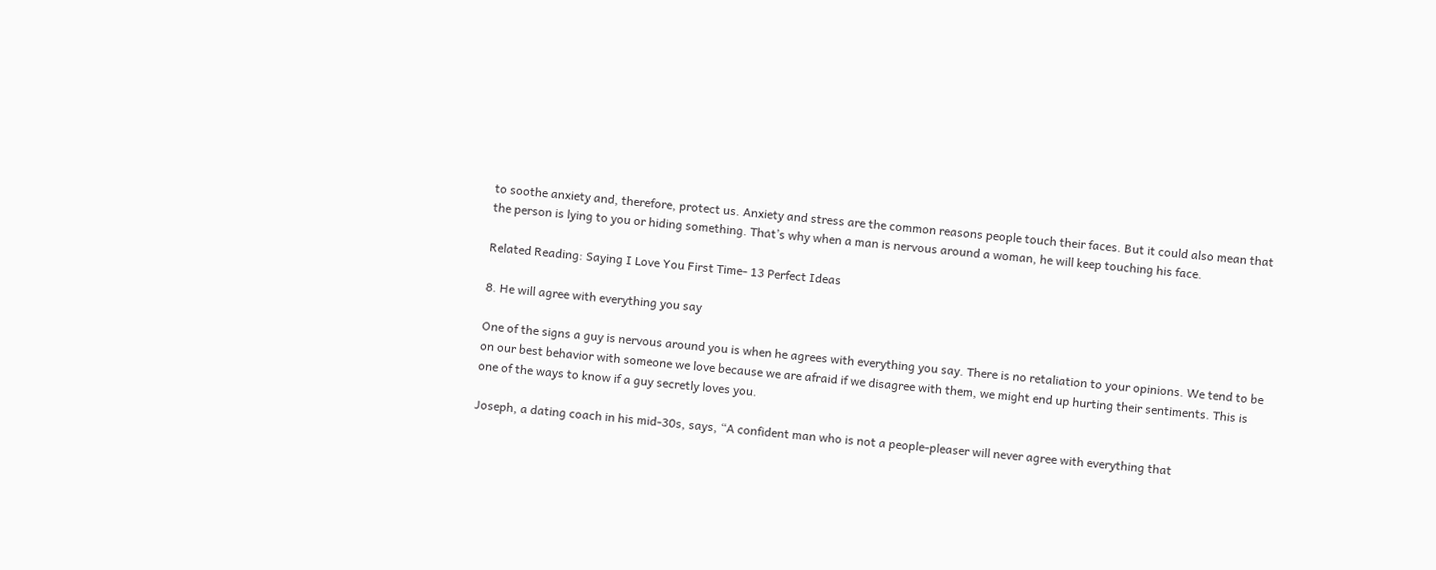to soothe anxiety and, therefore, protect us. Anxiety and stress are the common reasons people touch their faces. But it could also mean that the person is lying to you or hiding something. That’s why when a man is nervous around a woman, he will keep touching his face.

Related Reading: Saying I Love You First Time- 13 Perfect Ideas

8. He will agree with everything you say

One of the signs a guy is nervous around you is when he agrees with everything you say. There is no retaliation to your opinions. We tend to be on our best behavior with someone we love because we are afraid if we disagree with them, we might end up hurting their sentiments. This is one of the ways to know if a guy secretly loves you.

Joseph, a dating coach in his mid-30s, says, “A confident man who is not a people-pleaser will never agree with everything that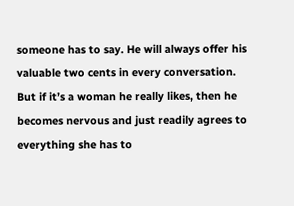someone has to say. He will always offer his valuable two cents in every conversation. But if it’s a woman he really likes, then he becomes nervous and just readily agrees to everything she has to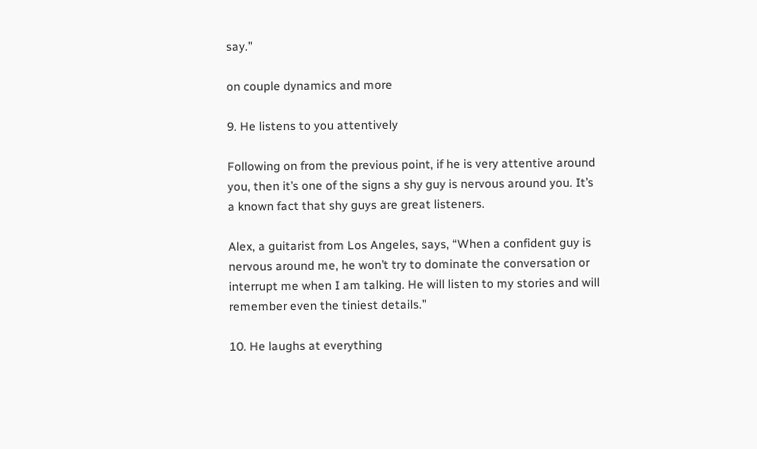say.”

on couple dynamics and more

9. He listens to you attentively

Following on from the previous point, if he is very attentive around you, then it’s one of the signs a shy guy is nervous around you. It’s a known fact that shy guys are great listeners.

Alex, a guitarist from Los Angeles, says, “When a confident guy is nervous around me, he won’t try to dominate the conversation or interrupt me when I am talking. He will listen to my stories and will remember even the tiniest details.”

10. He laughs at everything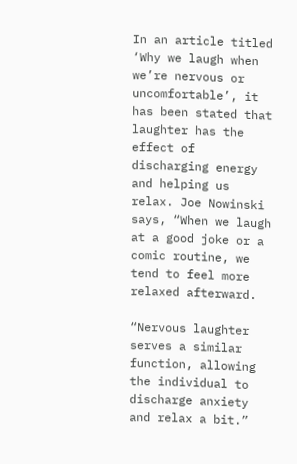In an article titled ‘Why we laugh when we’re nervous or uncomfortable’, it has been stated that laughter has the effect of discharging energy and helping us relax. Joe Nowinski says, “When we laugh at a good joke or a comic routine, we tend to feel more relaxed afterward.

“Nervous laughter serves a similar function, allowing the individual to discharge anxiety and relax a bit.”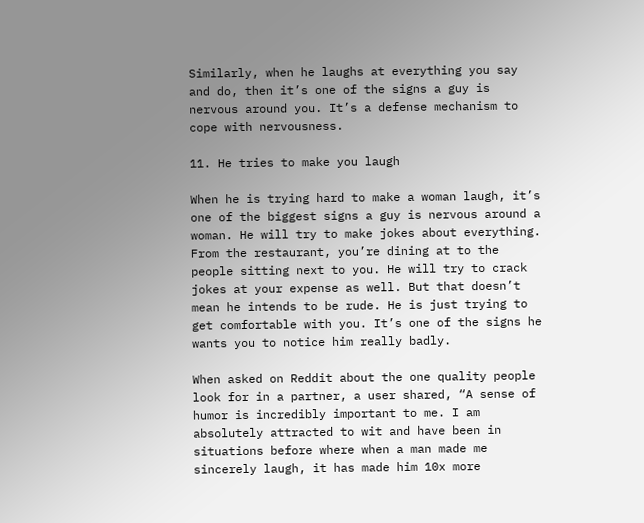Similarly, when he laughs at everything you say and do, then it’s one of the signs a guy is nervous around you. It’s a defense mechanism to cope with nervousness.

11. He tries to make you laugh

When he is trying hard to make a woman laugh, it’s one of the biggest signs a guy is nervous around a woman. He will try to make jokes about everything. From the restaurant, you’re dining at to the people sitting next to you. He will try to crack jokes at your expense as well. But that doesn’t mean he intends to be rude. He is just trying to get comfortable with you. It’s one of the signs he wants you to notice him really badly.

When asked on Reddit about the one quality people look for in a partner, a user shared, “A sense of humor is incredibly important to me. I am absolutely attracted to wit and have been in situations before where when a man made me sincerely laugh, it has made him 10x more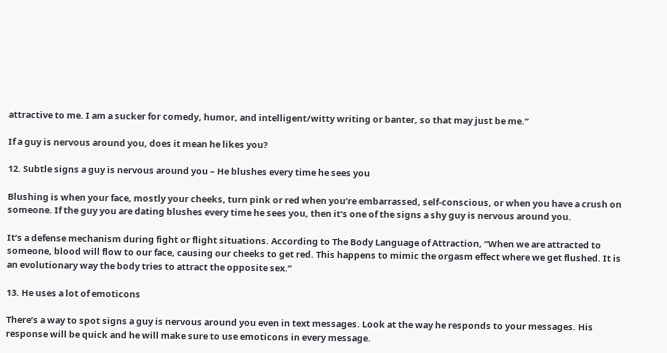attractive to me. I am a sucker for comedy, humor, and intelligent/witty writing or banter, so that may just be me.”

If a guy is nervous around you, does it mean he likes you?

12. Subtle signs a guy is nervous around you – He blushes every time he sees you

Blushing is when your face, mostly your cheeks, turn pink or red when you’re embarrassed, self-conscious, or when you have a crush on someone. If the guy you are dating blushes every time he sees you, then it’s one of the signs a shy guy is nervous around you.

It’s a defense mechanism during fight or flight situations. According to The Body Language of Attraction, “When we are attracted to someone, blood will flow to our face, causing our cheeks to get red. This happens to mimic the orgasm effect where we get flushed. It is an evolutionary way the body tries to attract the opposite sex.”

13. He uses a lot of emoticons

There’s a way to spot signs a guy is nervous around you even in text messages. Look at the way he responds to your messages. His response will be quick and he will make sure to use emoticons in every message.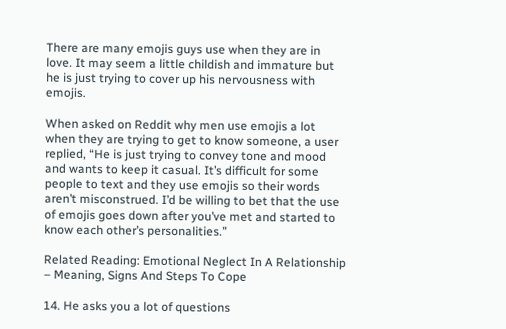There are many emojis guys use when they are in love. It may seem a little childish and immature but he is just trying to cover up his nervousness with emojis.

When asked on Reddit why men use emojis a lot when they are trying to get to know someone, a user replied, “He is just trying to convey tone and mood and wants to keep it casual. It’s difficult for some people to text and they use emojis so their words aren’t misconstrued. I’d be willing to bet that the use of emojis goes down after you’ve met and started to know each other’s personalities.”

Related Reading: Emotional Neglect In A Relationship – Meaning, Signs And Steps To Cope

14. He asks you a lot of questions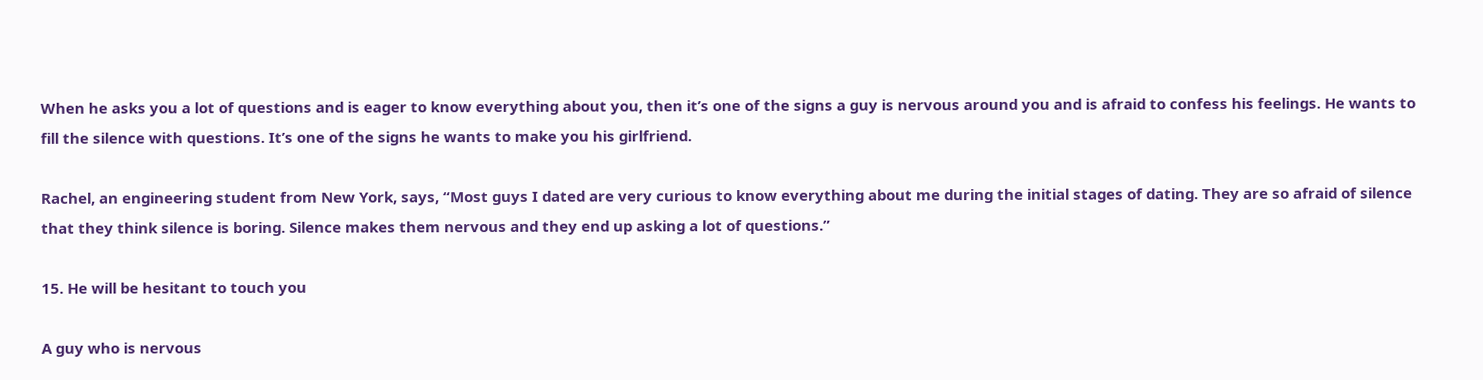When he asks you a lot of questions and is eager to know everything about you, then it’s one of the signs a guy is nervous around you and is afraid to confess his feelings. He wants to fill the silence with questions. It’s one of the signs he wants to make you his girlfriend.

Rachel, an engineering student from New York, says, “Most guys I dated are very curious to know everything about me during the initial stages of dating. They are so afraid of silence that they think silence is boring. Silence makes them nervous and they end up asking a lot of questions.”

15. He will be hesitant to touch you

A guy who is nervous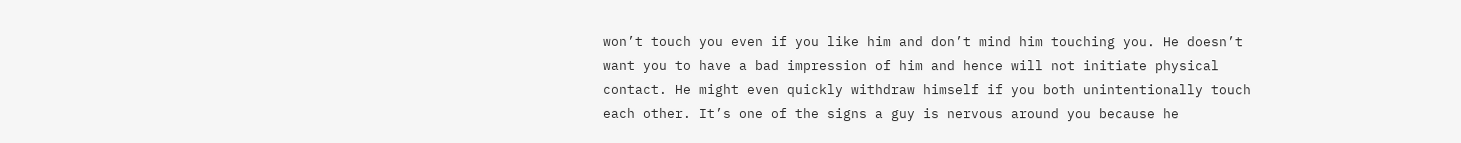won’t touch you even if you like him and don’t mind him touching you. He doesn’t want you to have a bad impression of him and hence will not initiate physical contact. He might even quickly withdraw himself if you both unintentionally touch each other. It’s one of the signs a guy is nervous around you because he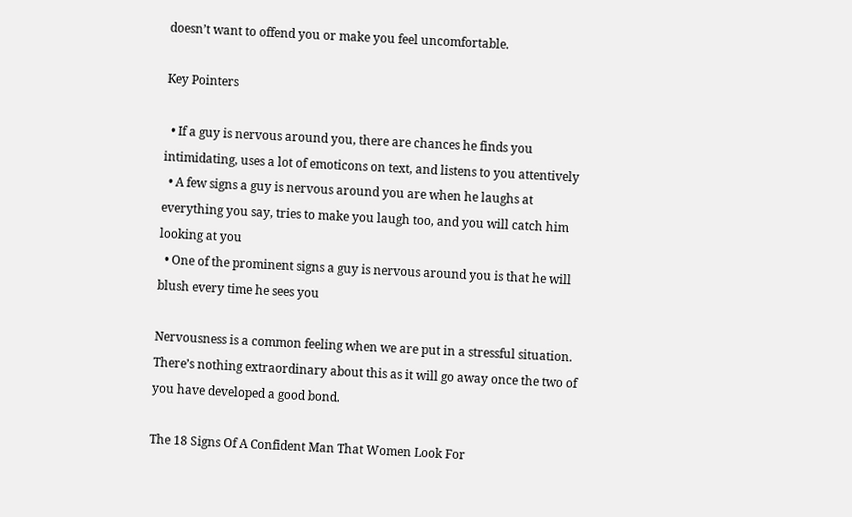doesn’t want to offend you or make you feel uncomfortable.

Key Pointers

  • If a guy is nervous around you, there are chances he finds you intimidating, uses a lot of emoticons on text, and listens to you attentively
  • A few signs a guy is nervous around you are when he laughs at everything you say, tries to make you laugh too, and you will catch him looking at you
  • One of the prominent signs a guy is nervous around you is that he will blush every time he sees you

Nervousness is a common feeling when we are put in a stressful situation. There’s nothing extraordinary about this as it will go away once the two of you have developed a good bond.

The 18 Signs Of A Confident Man That Women Look For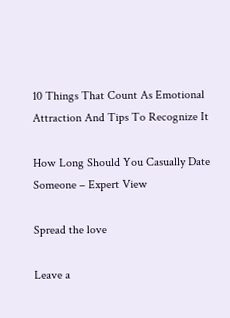10 Things That Count As Emotional Attraction And Tips To Recognize It

How Long Should You Casually Date Someone – Expert View

Spread the love

Leave a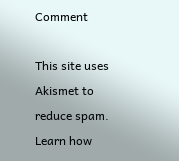Comment

This site uses Akismet to reduce spam. Learn how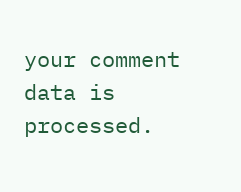your comment data is processed.